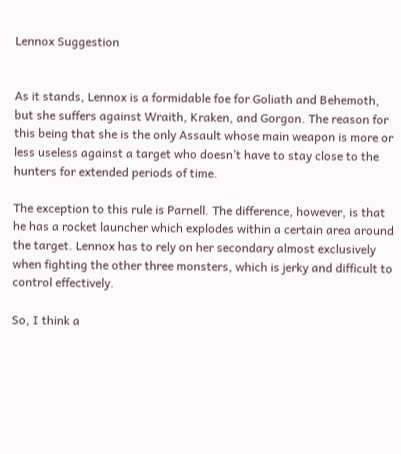Lennox Suggestion


As it stands, Lennox is a formidable foe for Goliath and Behemoth, but she suffers against Wraith, Kraken, and Gorgon. The reason for this being that she is the only Assault whose main weapon is more or less useless against a target who doesn’t have to stay close to the hunters for extended periods of time.

The exception to this rule is Parnell. The difference, however, is that he has a rocket launcher which explodes within a certain area around the target. Lennox has to rely on her secondary almost exclusively when fighting the other three monsters, which is jerky and difficult to control effectively.

So, I think a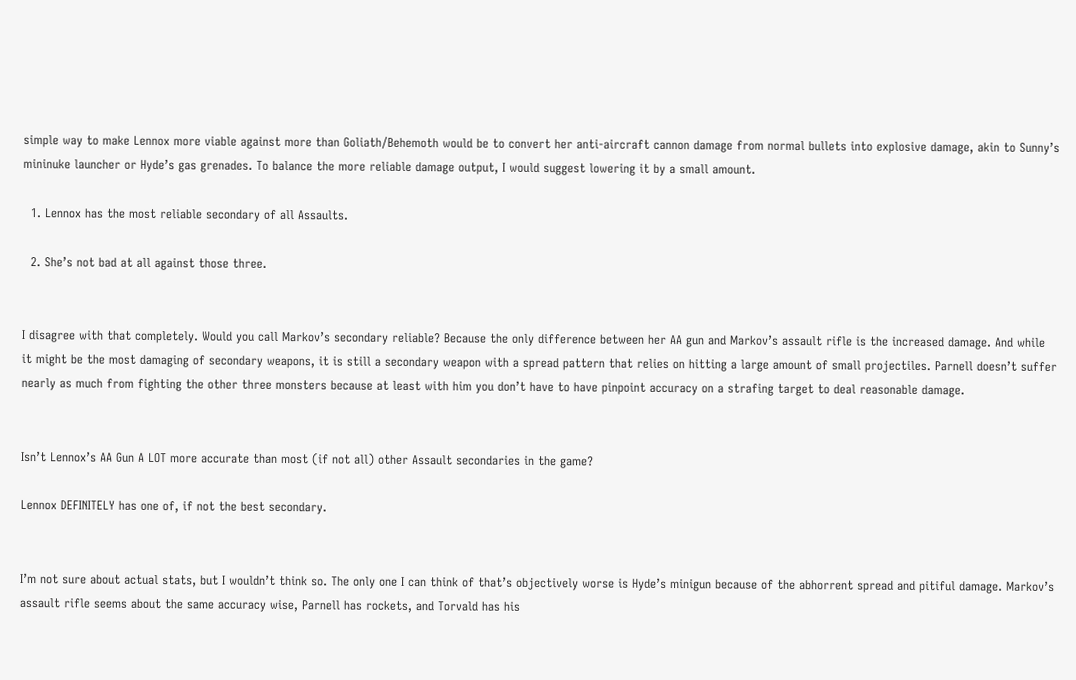simple way to make Lennox more viable against more than Goliath/Behemoth would be to convert her anti-aircraft cannon damage from normal bullets into explosive damage, akin to Sunny’s mininuke launcher or Hyde’s gas grenades. To balance the more reliable damage output, I would suggest lowering it by a small amount.

  1. Lennox has the most reliable secondary of all Assaults.

  2. She’s not bad at all against those three.


I disagree with that completely. Would you call Markov’s secondary reliable? Because the only difference between her AA gun and Markov’s assault rifle is the increased damage. And while it might be the most damaging of secondary weapons, it is still a secondary weapon with a spread pattern that relies on hitting a large amount of small projectiles. Parnell doesn’t suffer nearly as much from fighting the other three monsters because at least with him you don’t have to have pinpoint accuracy on a strafing target to deal reasonable damage.


Isn’t Lennox’s AA Gun A LOT more accurate than most (if not all) other Assault secondaries in the game?

Lennox DEFINITELY has one of, if not the best secondary.


I’m not sure about actual stats, but I wouldn’t think so. The only one I can think of that’s objectively worse is Hyde’s minigun because of the abhorrent spread and pitiful damage. Markov’s assault rifle seems about the same accuracy wise, Parnell has rockets, and Torvald has his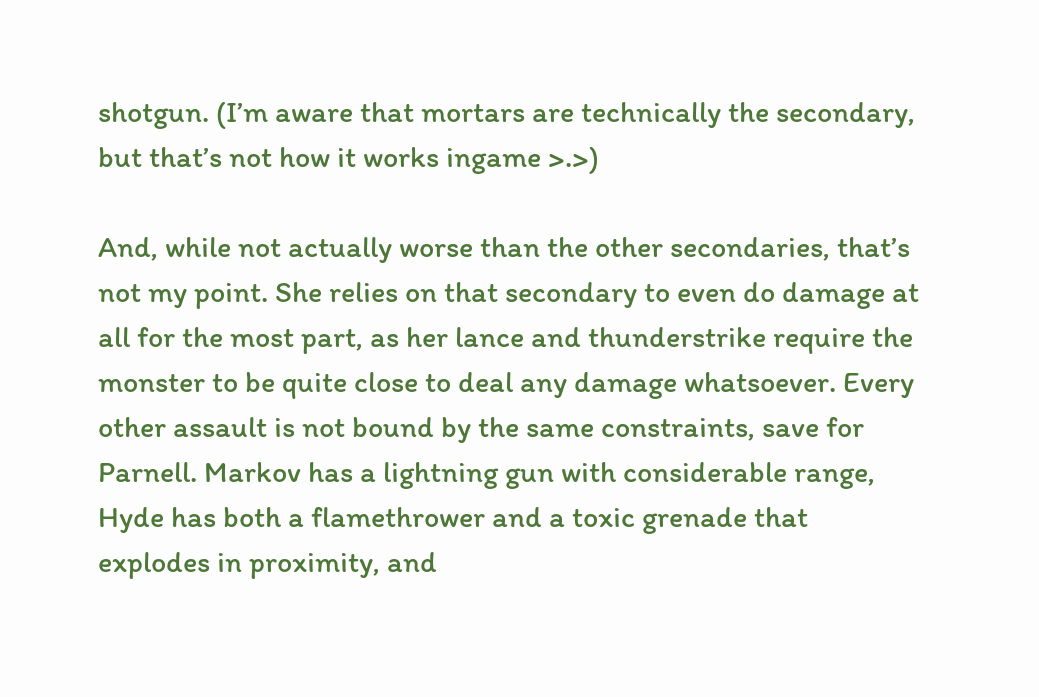shotgun. (I’m aware that mortars are technically the secondary, but that’s not how it works ingame >.>)

And, while not actually worse than the other secondaries, that’s not my point. She relies on that secondary to even do damage at all for the most part, as her lance and thunderstrike require the monster to be quite close to deal any damage whatsoever. Every other assault is not bound by the same constraints, save for Parnell. Markov has a lightning gun with considerable range, Hyde has both a flamethrower and a toxic grenade that explodes in proximity, and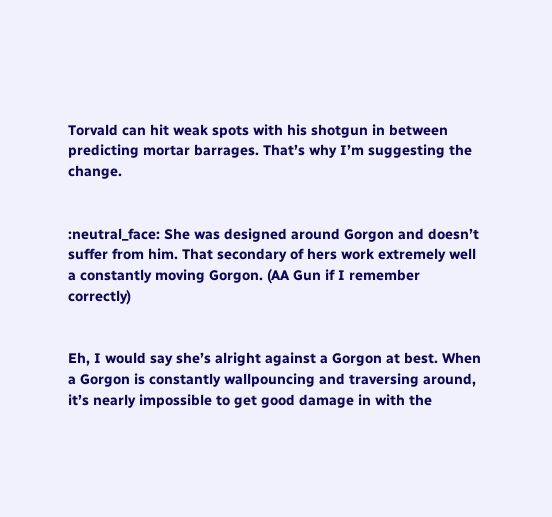Torvald can hit weak spots with his shotgun in between predicting mortar barrages. That’s why I’m suggesting the change.


:neutral_face: She was designed around Gorgon and doesn’t suffer from him. That secondary of hers work extremely well a constantly moving Gorgon. (AA Gun if I remember correctly)


Eh, I would say she’s alright against a Gorgon at best. When a Gorgon is constantly wallpouncing and traversing around, it’s nearly impossible to get good damage in with the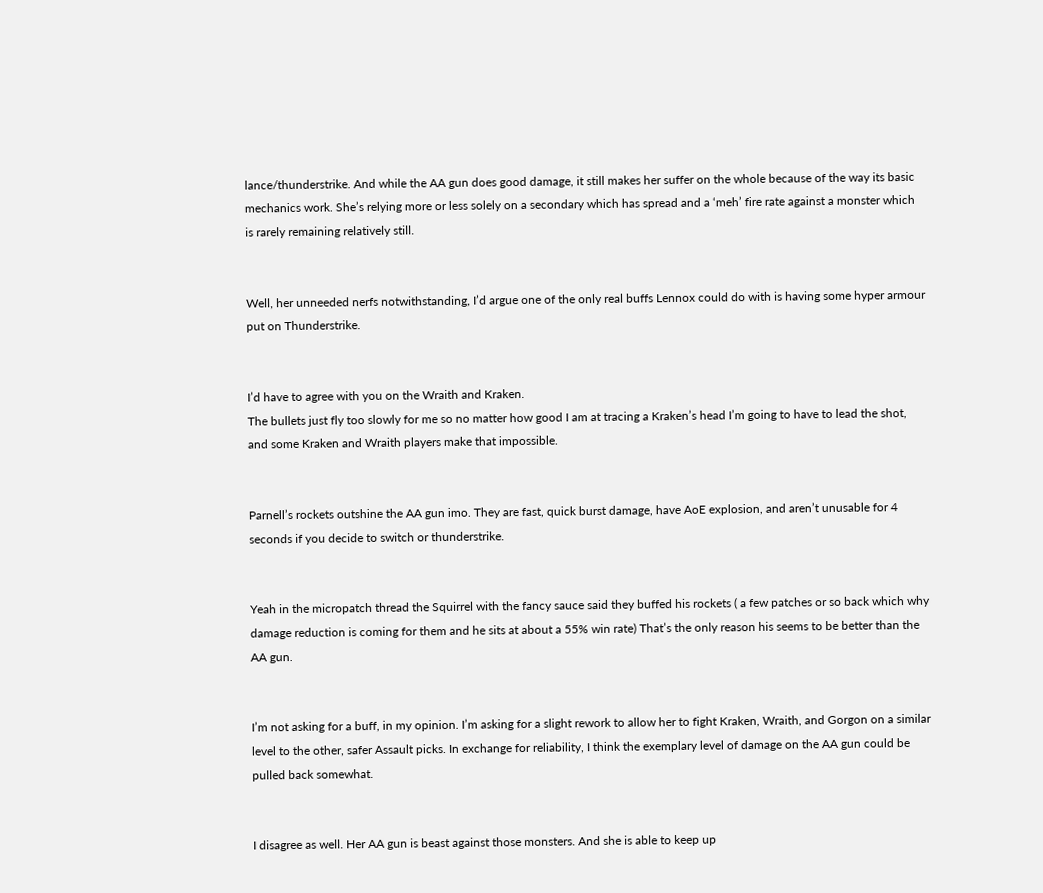lance/thunderstrike. And while the AA gun does good damage, it still makes her suffer on the whole because of the way its basic mechanics work. She’s relying more or less solely on a secondary which has spread and a ‘meh’ fire rate against a monster which is rarely remaining relatively still.


Well, her unneeded nerfs notwithstanding, I’d argue one of the only real buffs Lennox could do with is having some hyper armour put on Thunderstrike.


I’d have to agree with you on the Wraith and Kraken.
The bullets just fly too slowly for me so no matter how good I am at tracing a Kraken’s head I’m going to have to lead the shot, and some Kraken and Wraith players make that impossible.


Parnell’s rockets outshine the AA gun imo. They are fast, quick burst damage, have AoE explosion, and aren’t unusable for 4 seconds if you decide to switch or thunderstrike.


Yeah in the micropatch thread the Squirrel with the fancy sauce said they buffed his rockets ( a few patches or so back which why damage reduction is coming for them and he sits at about a 55% win rate) That’s the only reason his seems to be better than the AA gun.


I’m not asking for a buff, in my opinion. I’m asking for a slight rework to allow her to fight Kraken, Wraith, and Gorgon on a similar level to the other, safer Assault picks. In exchange for reliability, I think the exemplary level of damage on the AA gun could be pulled back somewhat.


I disagree as well. Her AA gun is beast against those monsters. And she is able to keep up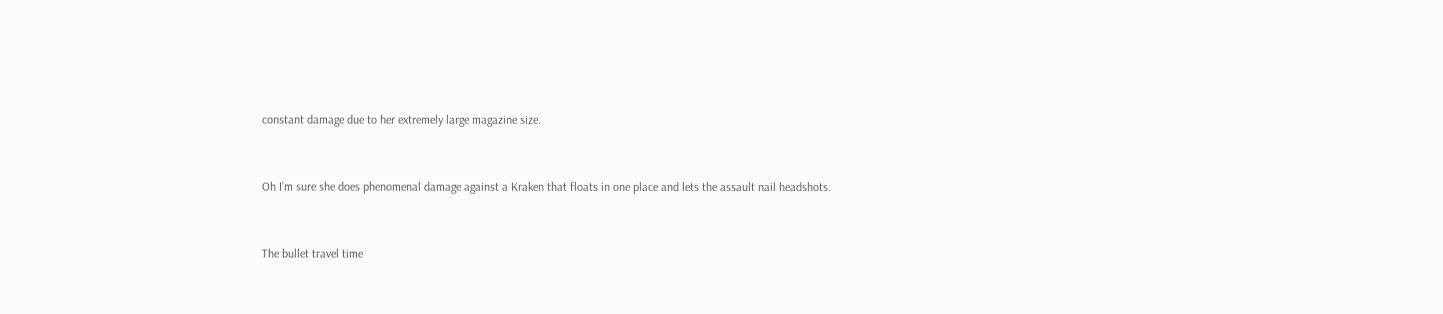constant damage due to her extremely large magazine size.


Oh I’m sure she does phenomenal damage against a Kraken that floats in one place and lets the assault nail headshots.


The bullet travel time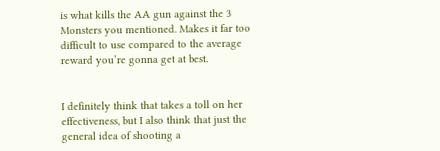is what kills the AA gun against the 3 Monsters you mentioned. Makes it far too difficult to use compared to the average reward you’re gonna get at best.


I definitely think that takes a toll on her effectiveness, but I also think that just the general idea of shooting a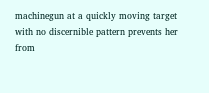machinegun at a quickly moving target with no discernible pattern prevents her from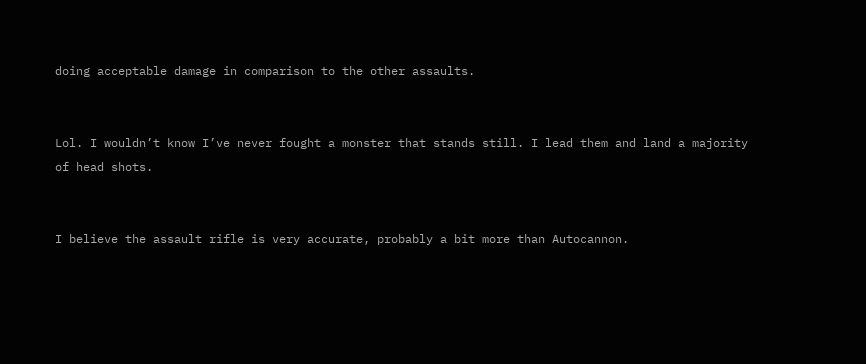doing acceptable damage in comparison to the other assaults.


Lol. I wouldn’t know I’ve never fought a monster that stands still. I lead them and land a majority of head shots.


I believe the assault rifle is very accurate, probably a bit more than Autocannon.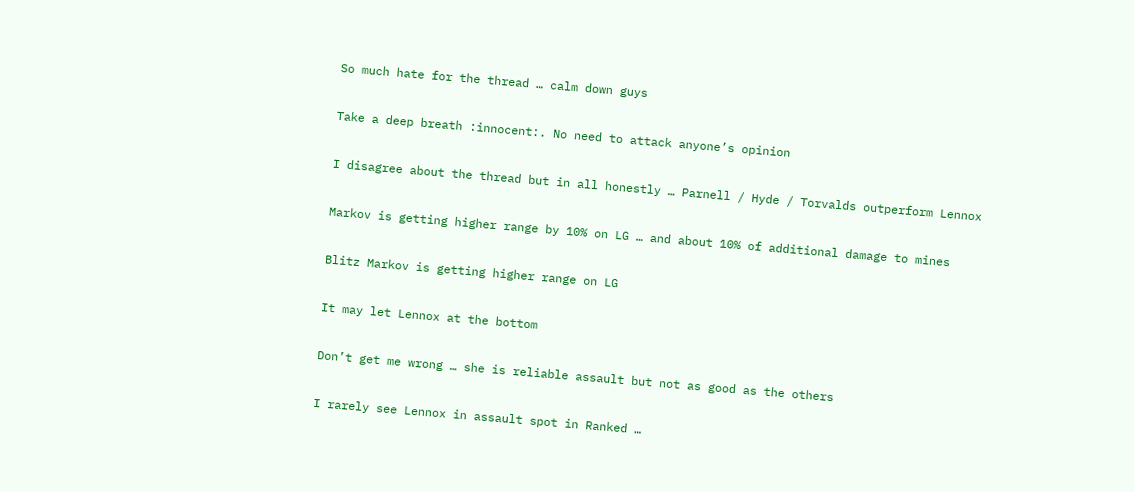So much hate for the thread … calm down guys

Take a deep breath :innocent:. No need to attack anyone’s opinion

I disagree about the thread but in all honestly … Parnell / Hyde / Torvalds outperform Lennox

Markov is getting higher range by 10% on LG … and about 10% of additional damage to mines

Blitz Markov is getting higher range on LG

It may let Lennox at the bottom

Don’t get me wrong … she is reliable assault but not as good as the others

I rarely see Lennox in assault spot in Ranked …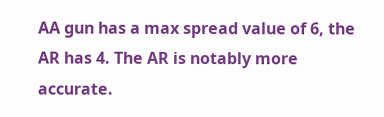AA gun has a max spread value of 6, the AR has 4. The AR is notably more accurate.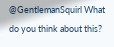@GentlemanSquirl What do you think about this?